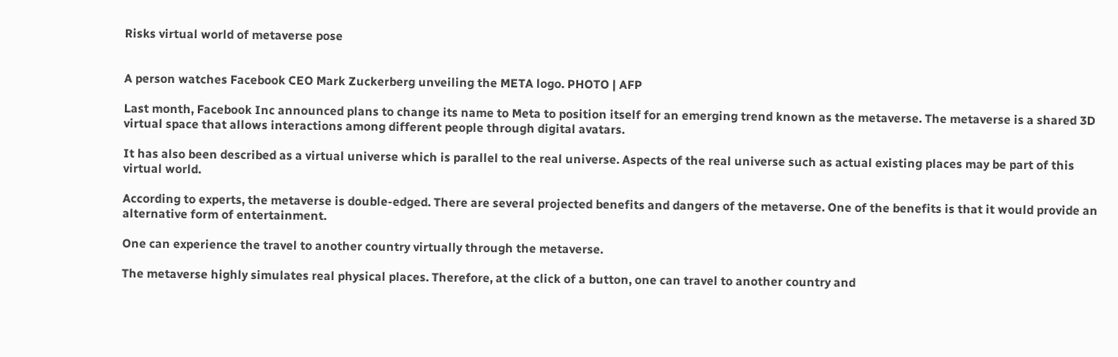Risks virtual world of metaverse pose


A person watches Facebook CEO Mark Zuckerberg unveiling the META logo. PHOTO | AFP

Last month, Facebook Inc announced plans to change its name to Meta to position itself for an emerging trend known as the metaverse. The metaverse is a shared 3D virtual space that allows interactions among different people through digital avatars.

It has also been described as a virtual universe which is parallel to the real universe. Aspects of the real universe such as actual existing places may be part of this virtual world.

According to experts, the metaverse is double-edged. There are several projected benefits and dangers of the metaverse. One of the benefits is that it would provide an alternative form of entertainment.

One can experience the travel to another country virtually through the metaverse.

The metaverse highly simulates real physical places. Therefore, at the click of a button, one can travel to another country and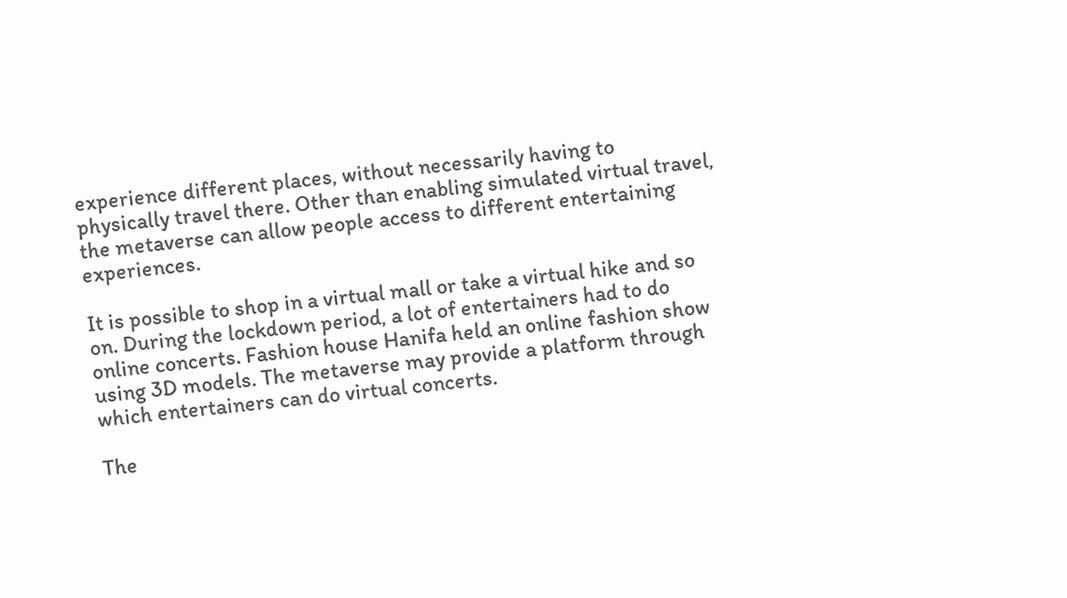experience different places, without necessarily having to physically travel there. Other than enabling simulated virtual travel, the metaverse can allow people access to different entertaining experiences.

It is possible to shop in a virtual mall or take a virtual hike and so on. During the lockdown period, a lot of entertainers had to do online concerts. Fashion house Hanifa held an online fashion show using 3D models. The metaverse may provide a platform through which entertainers can do virtual concerts.

The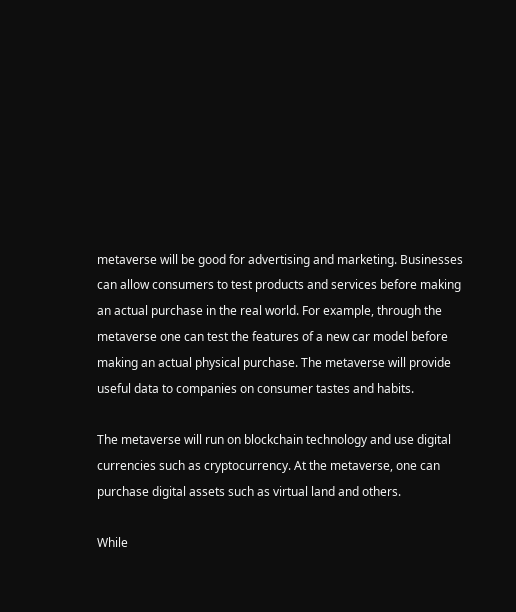metaverse will be good for advertising and marketing. Businesses can allow consumers to test products and services before making an actual purchase in the real world. For example, through the metaverse one can test the features of a new car model before making an actual physical purchase. The metaverse will provide useful data to companies on consumer tastes and habits.

The metaverse will run on blockchain technology and use digital currencies such as cryptocurrency. At the metaverse, one can purchase digital assets such as virtual land and others.

While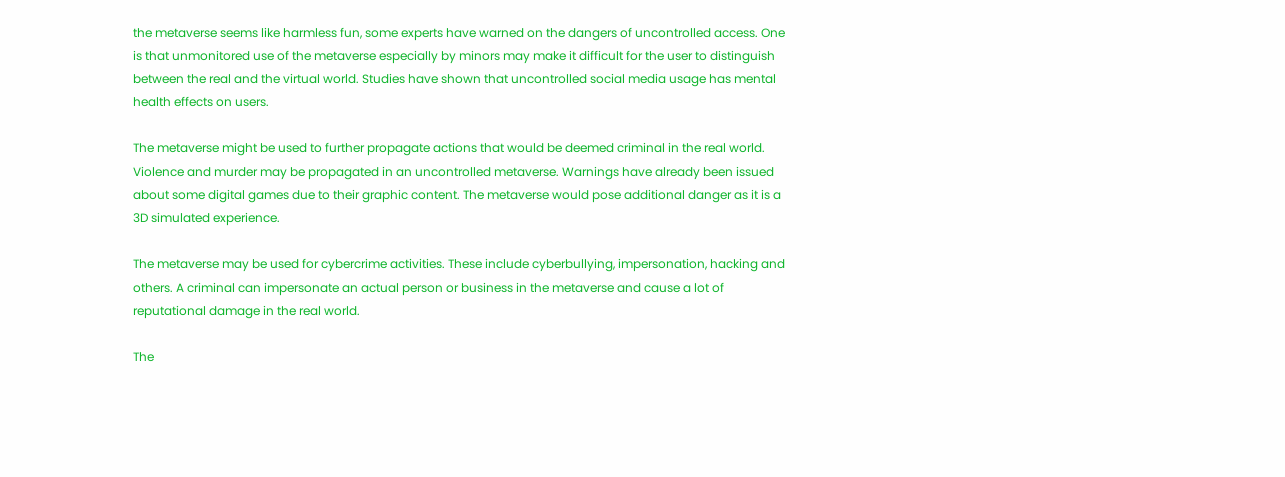the metaverse seems like harmless fun, some experts have warned on the dangers of uncontrolled access. One is that unmonitored use of the metaverse especially by minors may make it difficult for the user to distinguish between the real and the virtual world. Studies have shown that uncontrolled social media usage has mental health effects on users.

The metaverse might be used to further propagate actions that would be deemed criminal in the real world. Violence and murder may be propagated in an uncontrolled metaverse. Warnings have already been issued about some digital games due to their graphic content. The metaverse would pose additional danger as it is a 3D simulated experience.

The metaverse may be used for cybercrime activities. These include cyberbullying, impersonation, hacking and others. A criminal can impersonate an actual person or business in the metaverse and cause a lot of reputational damage in the real world.

The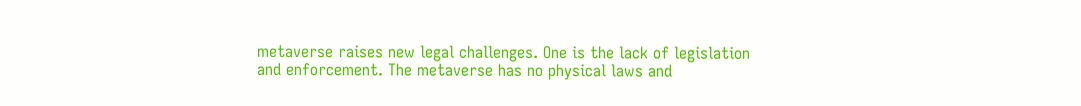metaverse raises new legal challenges. One is the lack of legislation and enforcement. The metaverse has no physical laws and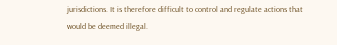jurisdictions. It is therefore difficult to control and regulate actions that would be deemed illegal.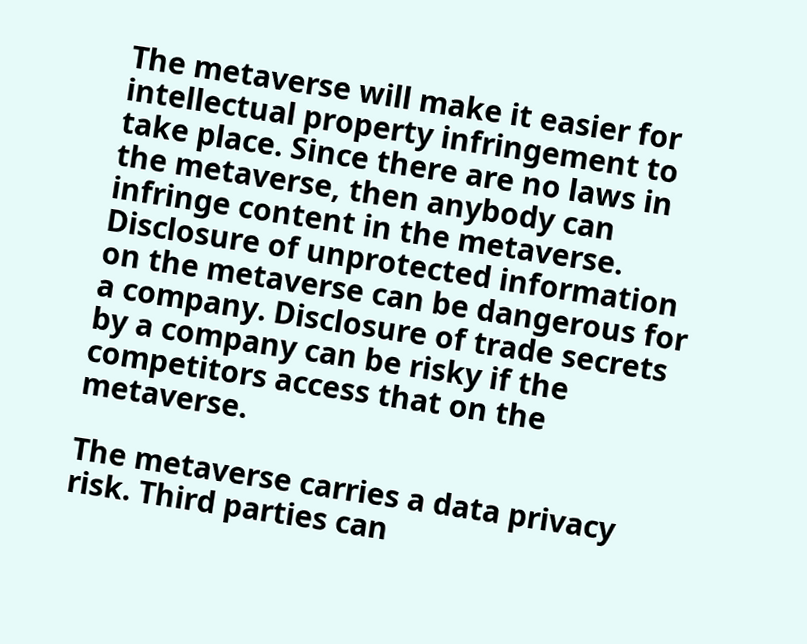The metaverse will make it easier for intellectual property infringement to take place. Since there are no laws in the metaverse, then anybody can infringe content in the metaverse. Disclosure of unprotected information on the metaverse can be dangerous for a company. Disclosure of trade secrets by a company can be risky if the competitors access that on the metaverse.

The metaverse carries a data privacy risk. Third parties can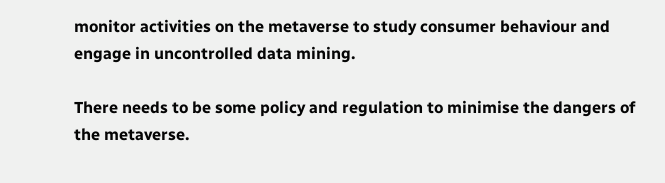monitor activities on the metaverse to study consumer behaviour and engage in uncontrolled data mining.

There needs to be some policy and regulation to minimise the dangers of the metaverse.